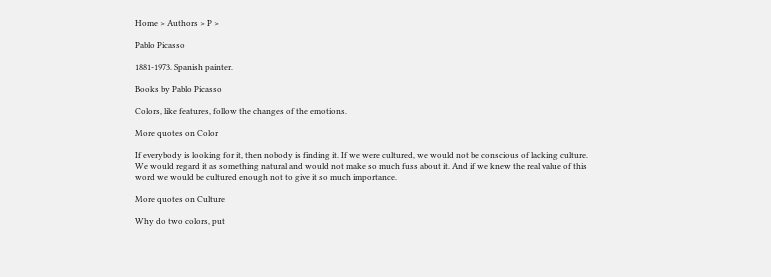Home > Authors > P >

Pablo Picasso

1881-1973. Spanish painter.

Books by Pablo Picasso

Colors, like features, follow the changes of the emotions.

More quotes on Color

If everybody is looking for it, then nobody is finding it. If we were cultured, we would not be conscious of lacking culture. We would regard it as something natural and would not make so much fuss about it. And if we knew the real value of this word we would be cultured enough not to give it so much importance.

More quotes on Culture

Why do two colors, put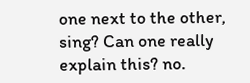one next to the other, sing? Can one really explain this? no.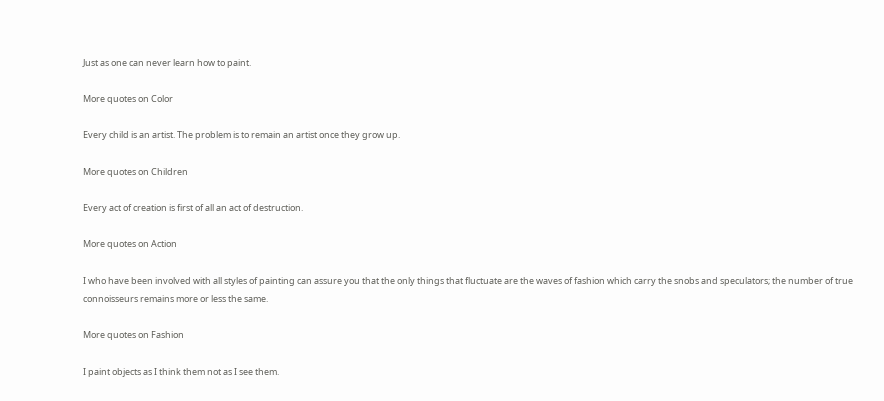Just as one can never learn how to paint.

More quotes on Color

Every child is an artist. The problem is to remain an artist once they grow up.

More quotes on Children

Every act of creation is first of all an act of destruction.

More quotes on Action

I who have been involved with all styles of painting can assure you that the only things that fluctuate are the waves of fashion which carry the snobs and speculators; the number of true connoisseurs remains more or less the same.

More quotes on Fashion

I paint objects as I think them not as I see them.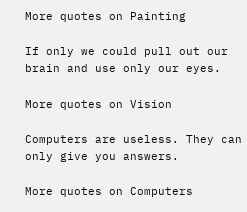More quotes on Painting

If only we could pull out our brain and use only our eyes.

More quotes on Vision

Computers are useless. They can only give you answers.

More quotes on Computers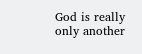God is really only another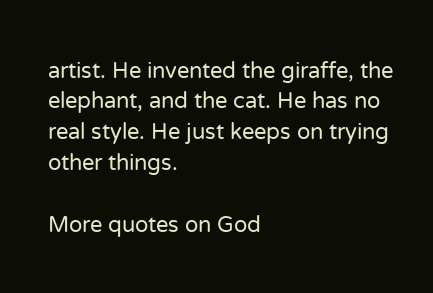artist. He invented the giraffe, the elephant, and the cat. He has no real style. He just keeps on trying other things.

More quotes on God